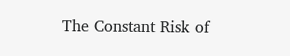The Constant Risk of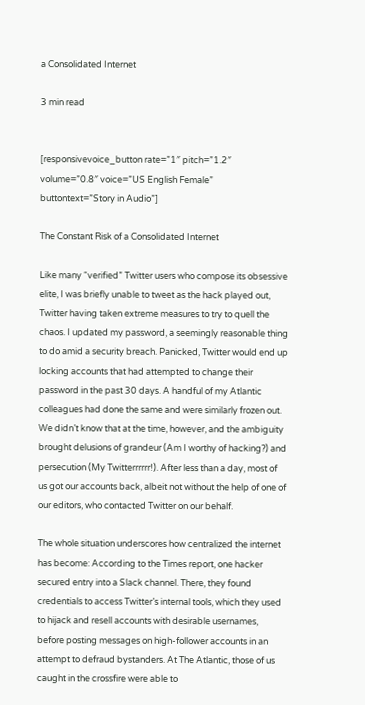a Consolidated Internet

3 min read


[responsivevoice_button rate=”1″ pitch=”1.2″ volume=”0.8″ voice=”US English Female” buttontext=”Story in Audio”]

The Constant Risk of a Consolidated Internet

Like many “verified” Twitter users who compose its obsessive elite, I was briefly unable to tweet as the hack played out, Twitter having taken extreme measures to try to quell the chaos. I updated my password, a seemingly reasonable thing to do amid a security breach. Panicked, Twitter would end up locking accounts that had attempted to change their password in the past 30 days. A handful of my Atlantic colleagues had done the same and were similarly frozen out. We didn’t know that at the time, however, and the ambiguity brought delusions of grandeur (Am I worthy of hacking?) and persecution (My Twitterrrrrr!). After less than a day, most of us got our accounts back, albeit not without the help of one of our editors, who contacted Twitter on our behalf.

The whole situation underscores how centralized the internet has become: According to the Times report, one hacker secured entry into a Slack channel. There, they found credentials to access Twitter’s internal tools, which they used to hijack and resell accounts with desirable usernames, before posting messages on high-follower accounts in an attempt to defraud bystanders. At The Atlantic, those of us caught in the crossfire were able to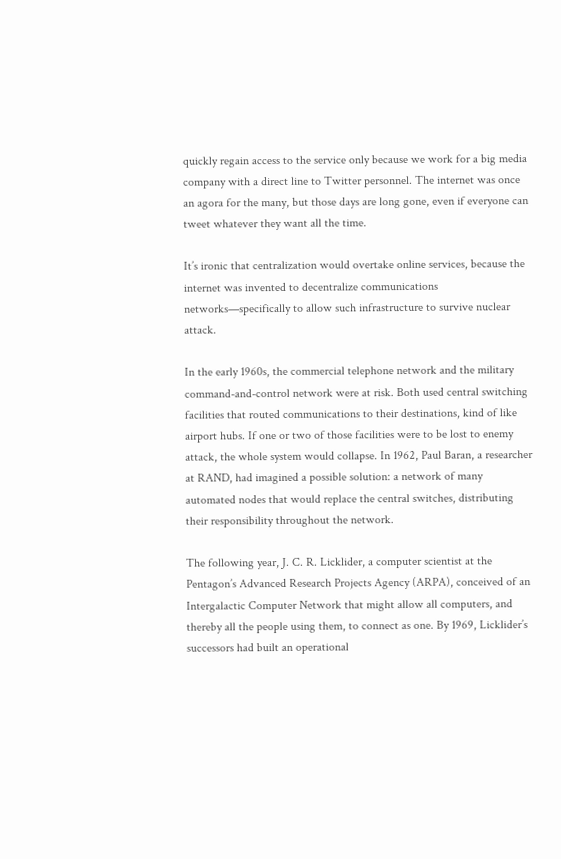quickly regain access to the service only because we work for a big media company with a direct line to Twitter personnel. The internet was once an agora for the many, but those days are long gone, even if everyone can tweet whatever they want all the time.

It’s ironic that centralization would overtake online services, because the internet was invented to decentralize communications networks—specifically to allow such infrastructure to survive nuclear attack.

In the early 1960s, the commercial telephone network and the military command-and-control network were at risk. Both used central switching facilities that routed communications to their destinations, kind of like airport hubs. If one or two of those facilities were to be lost to enemy attack, the whole system would collapse. In 1962, Paul Baran, a researcher at RAND, had imagined a possible solution: a network of many automated nodes that would replace the central switches, distributing their responsibility throughout the network.

The following year, J. C. R. Licklider, a computer scientist at the Pentagon’s Advanced Research Projects Agency (ARPA), conceived of an Intergalactic Computer Network that might allow all computers, and thereby all the people using them, to connect as one. By 1969, Licklider’s successors had built an operational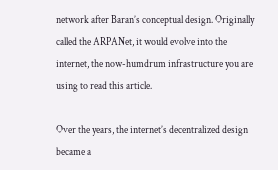network after Baran’s conceptual design. Originally called the ARPANet, it would evolve into the internet, the now-humdrum infrastructure you are using to read this article.

Over the years, the internet’s decentralized design became a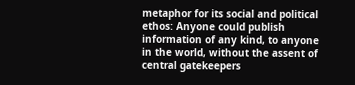metaphor for its social and political ethos: Anyone could publish information of any kind, to anyone in the world, without the assent of central gatekeepers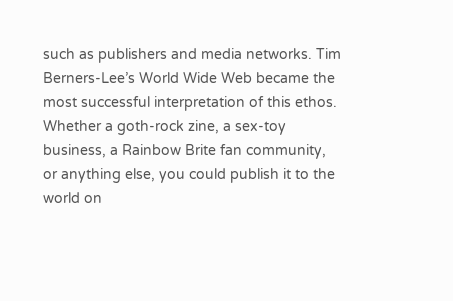such as publishers and media networks. Tim Berners-Lee’s World Wide Web became the most successful interpretation of this ethos. Whether a goth-rock zine, a sex-toy business, a Rainbow Brite fan community, or anything else, you could publish it to the world on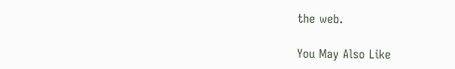the web.

You May Also Like